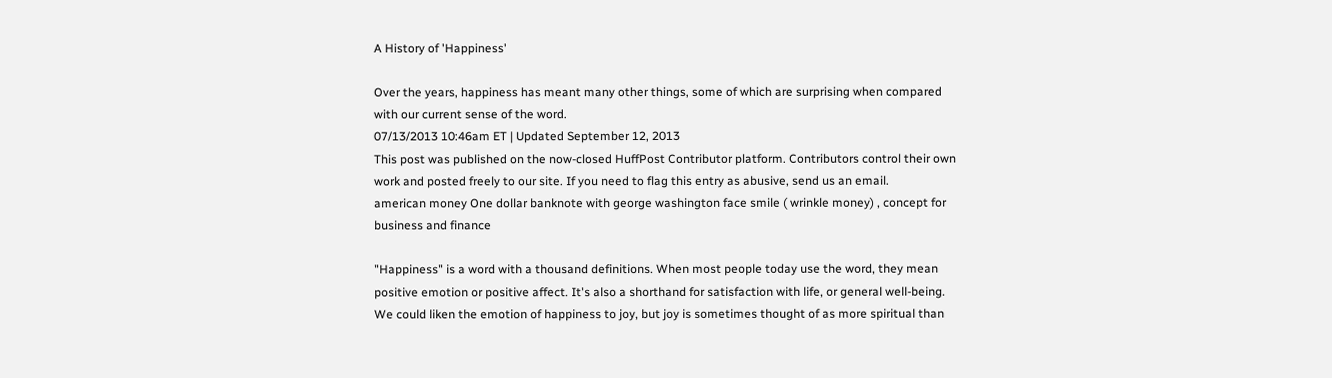A History of 'Happiness'

Over the years, happiness has meant many other things, some of which are surprising when compared with our current sense of the word.
07/13/2013 10:46am ET | Updated September 12, 2013
This post was published on the now-closed HuffPost Contributor platform. Contributors control their own work and posted freely to our site. If you need to flag this entry as abusive, send us an email.
american money One dollar banknote with george washington face smile ( wrinkle money) , concept for business and finance

"Happiness" is a word with a thousand definitions. When most people today use the word, they mean positive emotion or positive affect. It's also a shorthand for satisfaction with life, or general well-being. We could liken the emotion of happiness to joy, but joy is sometimes thought of as more spiritual than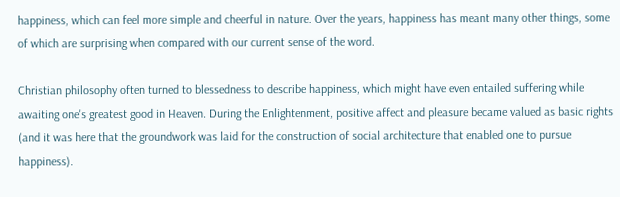happiness, which can feel more simple and cheerful in nature. Over the years, happiness has meant many other things, some of which are surprising when compared with our current sense of the word.

Christian philosophy often turned to blessedness to describe happiness, which might have even entailed suffering while awaiting one's greatest good in Heaven. During the Enlightenment, positive affect and pleasure became valued as basic rights (and it was here that the groundwork was laid for the construction of social architecture that enabled one to pursue happiness).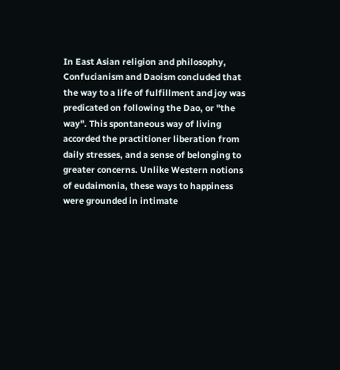In East Asian religion and philosophy, Confucianism and Daoism concluded that the way to a life of fulfillment and joy was predicated on following the Dao, or "the way". This spontaneous way of living accorded the practitioner liberation from daily stresses, and a sense of belonging to greater concerns. Unlike Western notions of eudaimonia, these ways to happiness were grounded in intimate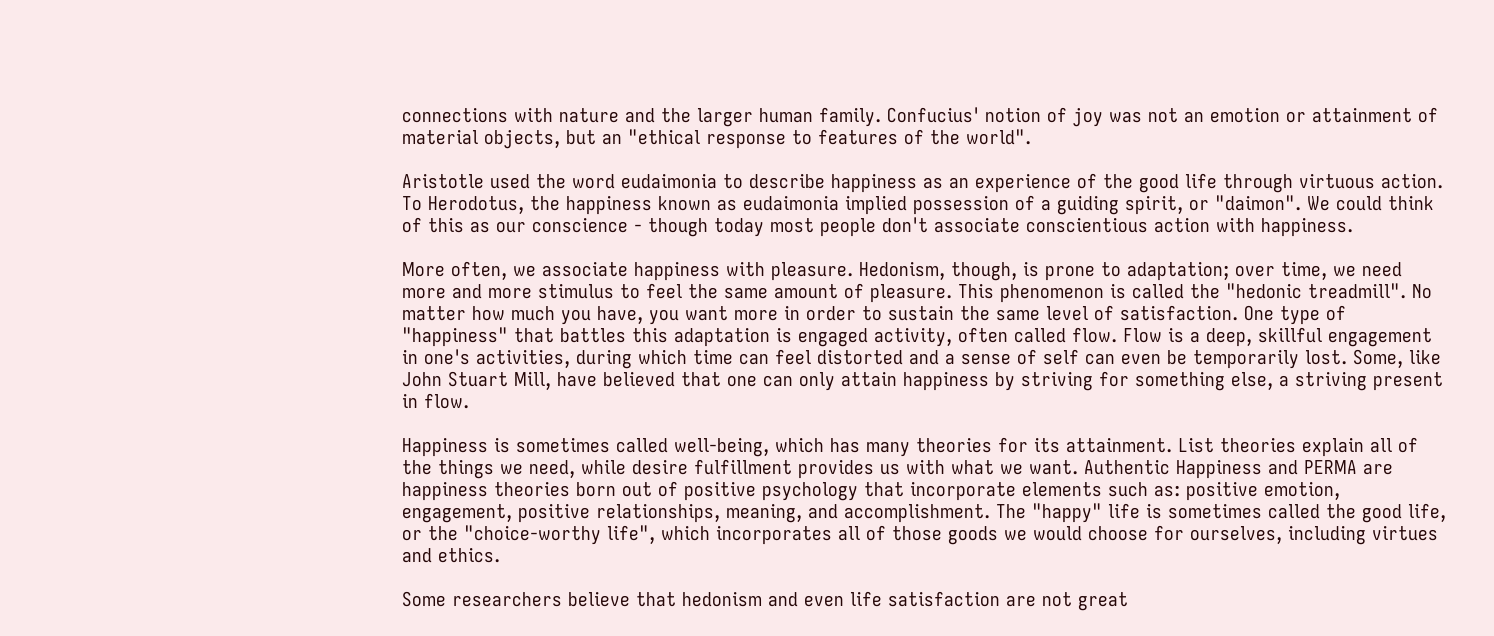connections with nature and the larger human family. Confucius' notion of joy was not an emotion or attainment of material objects, but an "ethical response to features of the world".

Aristotle used the word eudaimonia to describe happiness as an experience of the good life through virtuous action. To Herodotus, the happiness known as eudaimonia implied possession of a guiding spirit, or "daimon". We could think of this as our conscience - though today most people don't associate conscientious action with happiness.

More often, we associate happiness with pleasure. Hedonism, though, is prone to adaptation; over time, we need more and more stimulus to feel the same amount of pleasure. This phenomenon is called the "hedonic treadmill". No matter how much you have, you want more in order to sustain the same level of satisfaction. One type of "happiness" that battles this adaptation is engaged activity, often called flow. Flow is a deep, skillful engagement in one's activities, during which time can feel distorted and a sense of self can even be temporarily lost. Some, like John Stuart Mill, have believed that one can only attain happiness by striving for something else, a striving present in flow.

Happiness is sometimes called well-being, which has many theories for its attainment. List theories explain all of the things we need, while desire fulfillment provides us with what we want. Authentic Happiness and PERMA are happiness theories born out of positive psychology that incorporate elements such as: positive emotion, engagement, positive relationships, meaning, and accomplishment. The "happy" life is sometimes called the good life, or the "choice-worthy life", which incorporates all of those goods we would choose for ourselves, including virtues and ethics.

Some researchers believe that hedonism and even life satisfaction are not great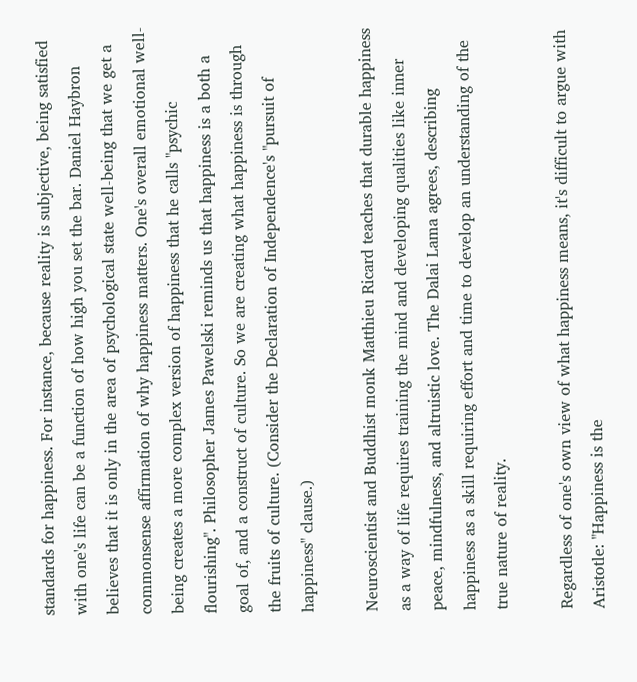standards for happiness. For instance, because reality is subjective, being satisfied with one's life can be a function of how high you set the bar. Daniel Haybron believes that it is only in the area of psychological state well-being that we get a commonsense affirmation of why happiness matters. One's overall emotional well-being creates a more complex version of happiness that he calls "psychic flourishing". Philosopher James Pawelski reminds us that happiness is a both a goal of, and a construct of culture. So we are creating what happiness is through the fruits of culture. (Consider the Declaration of Independence's "pursuit of happiness" clause.)

Neuroscientist and Buddhist monk Matthieu Ricard teaches that durable happiness as a way of life requires training the mind and developing qualities like inner peace, mindfulness, and altruistic love. The Dalai Lama agrees, describing happiness as a skill requiring effort and time to develop an understanding of the true nature of reality.

Regardless of one's own view of what happiness means, it's difficult to argue with Aristotle: "Happiness is the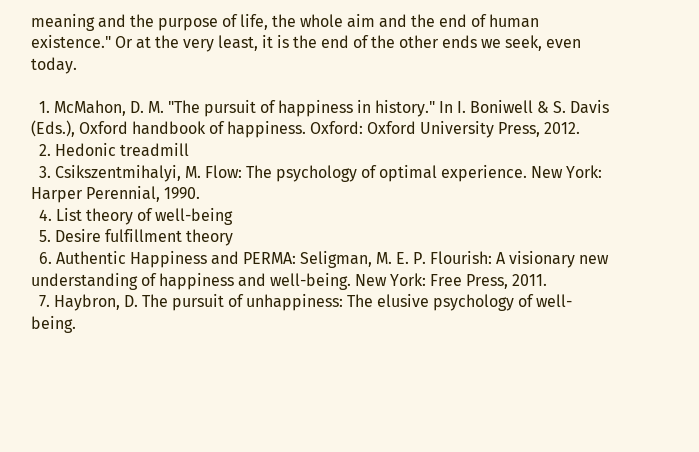meaning and the purpose of life, the whole aim and the end of human existence." Or at the very least, it is the end of the other ends we seek, even today.

  1. McMahon, D. M. "The pursuit of happiness in history." In I. Boniwell & S. Davis (Eds.), Oxford handbook of happiness. Oxford: Oxford University Press, 2012.
  2. Hedonic treadmill
  3. Csikszentmihalyi, M. Flow: The psychology of optimal experience. New York: Harper Perennial, 1990.
  4. List theory of well-being
  5. Desire fulfillment theory
  6. Authentic Happiness and PERMA: Seligman, M. E. P. Flourish: A visionary new understanding of happiness and well-being. New York: Free Press, 2011.
  7. Haybron, D. The pursuit of unhappiness: The elusive psychology of well-being.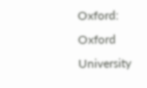Oxford: Oxford University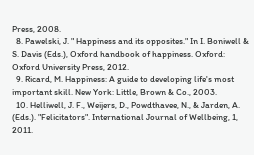Press, 2008.
  8. Pawelski, J. " Happiness and its opposites." In I. Boniwell & S. Davis (Eds.), Oxford handbook of happiness. Oxford: Oxford University Press, 2012.
  9. Ricard, M. Happiness: A guide to developing life's most important skill. New York: Little, Brown & Co., 2003.
  10. Helliwell, J. F., Weijers, D., Powdthavee, N., & Jarden, A. (Eds.). "Felicitators". International Journal of Wellbeing, 1, 2011.